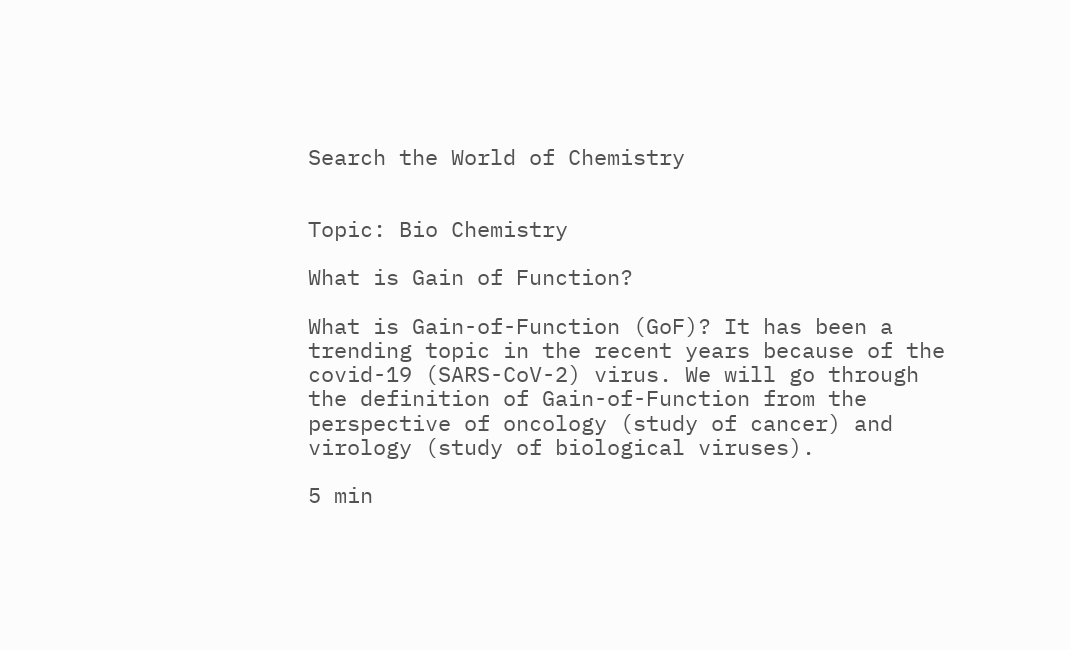Search the World of Chemistry


Topic: Bio Chemistry

What is Gain of Function?

What is Gain-of-Function (GoF)? It has been a trending topic in the recent years because of the covid-19 (SARS-CoV-2) virus. We will go through the definition of Gain-of-Function from the perspective of oncology (study of cancer) and virology (study of biological viruses).

5 min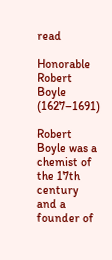read

Honorable Robert Boyle (1627–1691)

Robert Boyle was a chemist of the 17th century and a founder of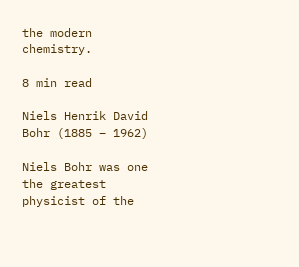the modern chemistry.

8 min read

Niels Henrik David Bohr (1885 – 1962)

Niels Bohr was one the greatest physicist of the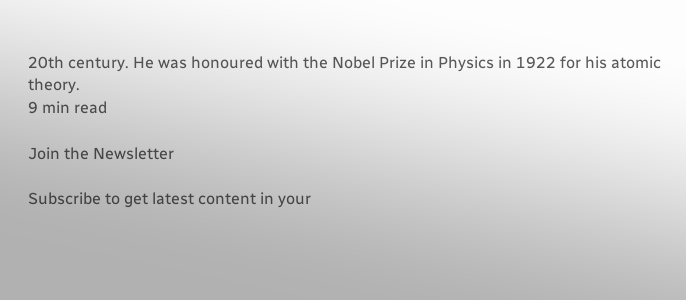20th century. He was honoured with the Nobel Prize in Physics in 1922 for his atomic theory.
9 min read

Join the Newsletter

Subscribe to get latest content in your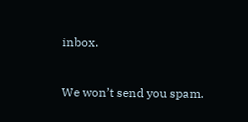inbox.


We won’t send you spam.